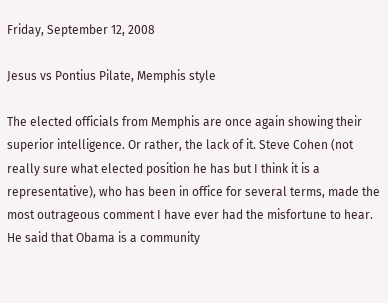Friday, September 12, 2008

Jesus vs Pontius Pilate, Memphis style

The elected officials from Memphis are once again showing their superior intelligence. Or rather, the lack of it. Steve Cohen (not really sure what elected position he has but I think it is a representative), who has been in office for several terms, made the most outrageous comment I have ever had the misfortune to hear. He said that Obama is a community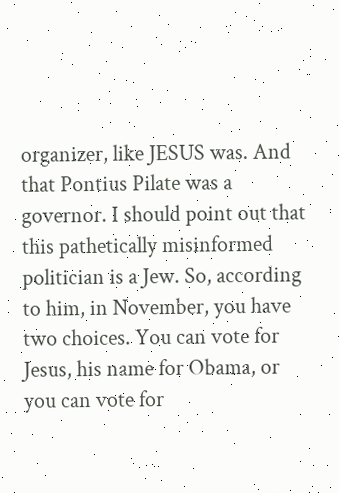organizer, like JESUS was. And that Pontius Pilate was a governor. I should point out that this pathetically misinformed politician is a Jew. So, according to him, in November, you have two choices. You can vote for Jesus, his name for Obama, or you can vote for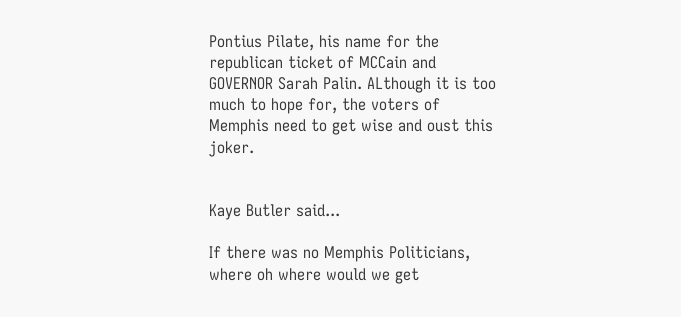Pontius Pilate, his name for the republican ticket of MCCain and GOVERNOR Sarah Palin. ALthough it is too much to hope for, the voters of Memphis need to get wise and oust this joker.


Kaye Butler said...

If there was no Memphis Politicians, where oh where would we get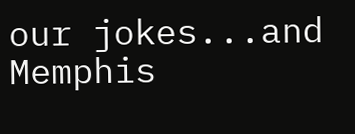our jokes...and Memphis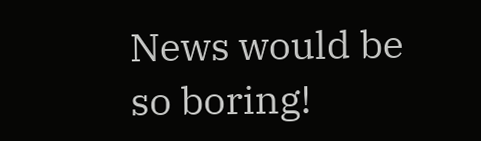News would be so boring!